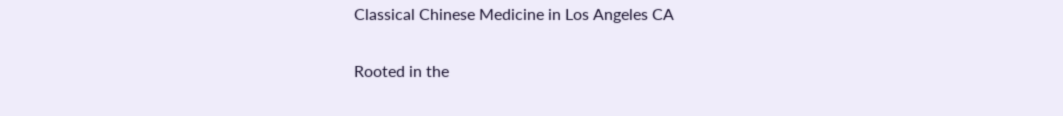Classical Chinese Medicine in Los Angeles CA

Rooted in the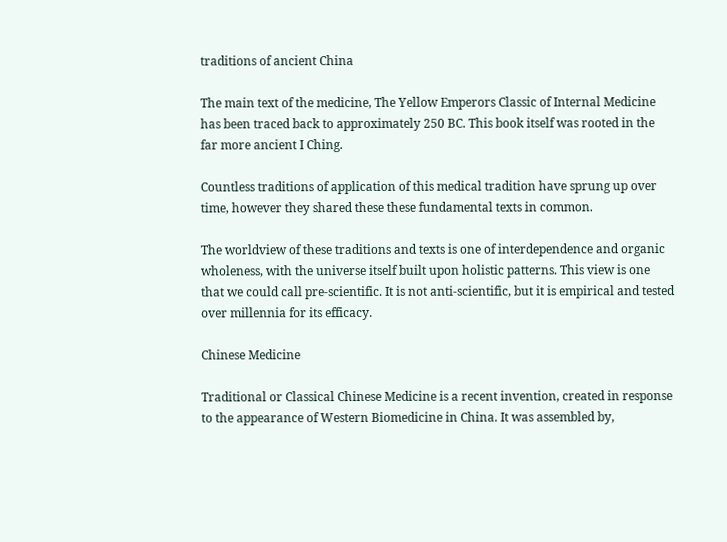traditions of ancient China

The main text of the medicine, The Yellow Emperors Classic of Internal Medicine has been traced back to approximately 250 BC. This book itself was rooted in the far more ancient I Ching.

Countless traditions of application of this medical tradition have sprung up over time, however they shared these these fundamental texts in common.

The worldview of these traditions and texts is one of interdependence and organic wholeness, with the universe itself built upon holistic patterns. This view is one that we could call pre-scientific. It is not anti-scientific, but it is empirical and tested over millennia for its efficacy.

Chinese Medicine

Traditional or Classical Chinese Medicine is a recent invention, created in response to the appearance of Western Biomedicine in China. It was assembled by,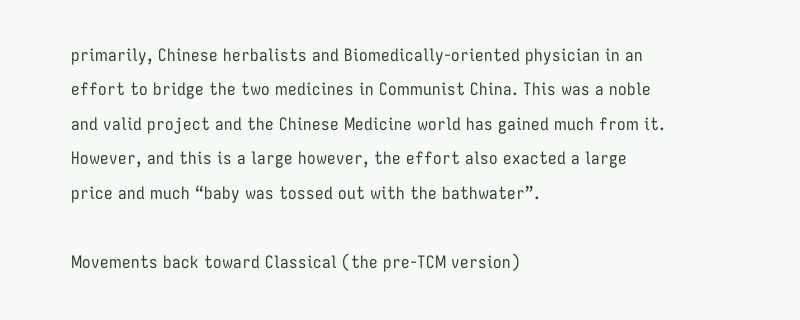primarily, Chinese herbalists and Biomedically-oriented physician in an effort to bridge the two medicines in Communist China. This was a noble and valid project and the Chinese Medicine world has gained much from it. However, and this is a large however, the effort also exacted a large price and much “baby was tossed out with the bathwater”.

Movements back toward Classical (the pre-TCM version)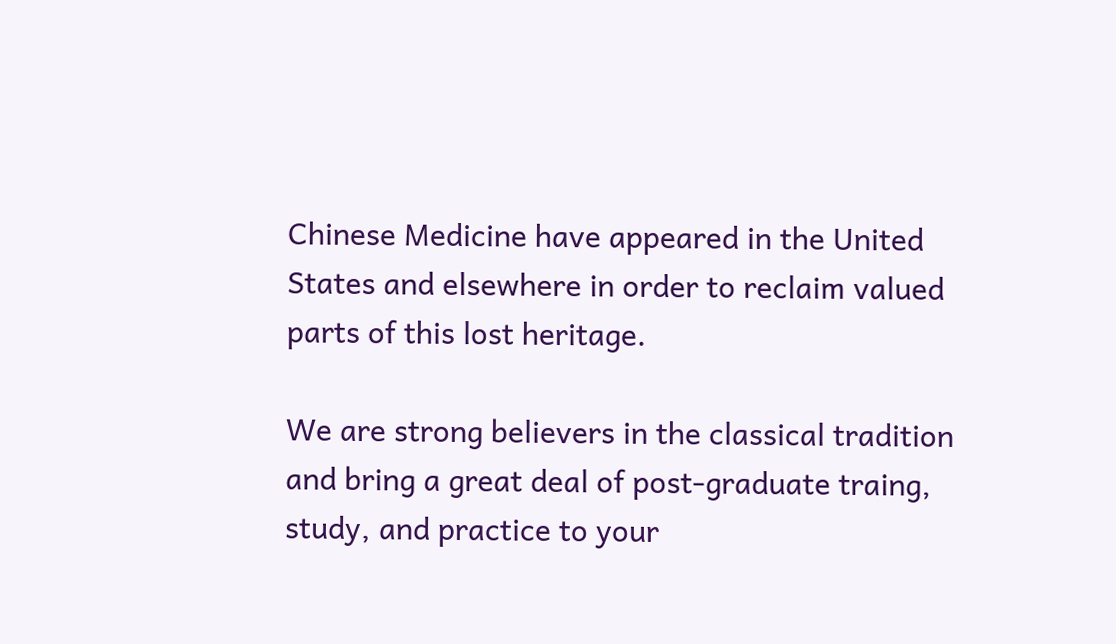Chinese Medicine have appeared in the United States and elsewhere in order to reclaim valued parts of this lost heritage.

We are strong believers in the classical tradition and bring a great deal of post-graduate traing, study, and practice to your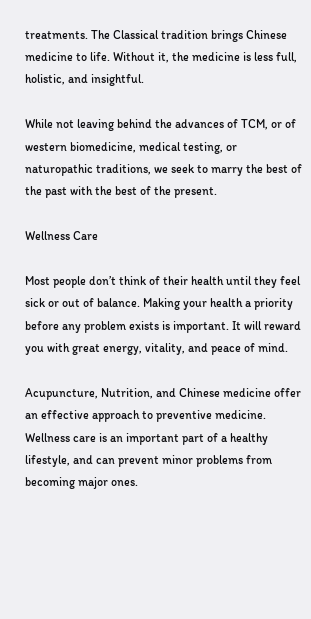treatments. The Classical tradition brings Chinese medicine to life. Without it, the medicine is less full, holistic, and insightful.

While not leaving behind the advances of TCM, or of western biomedicine, medical testing, or naturopathic traditions, we seek to marry the best of the past with the best of the present.

Wellness Care

Most people don’t think of their health until they feel sick or out of balance. Making your health a priority before any problem exists is important. It will reward you with great energy, vitality, and peace of mind.

Acupuncture, Nutrition, and Chinese medicine offer an effective approach to preventive medicine. Wellness care is an important part of a healthy lifestyle, and can prevent minor problems from becoming major ones.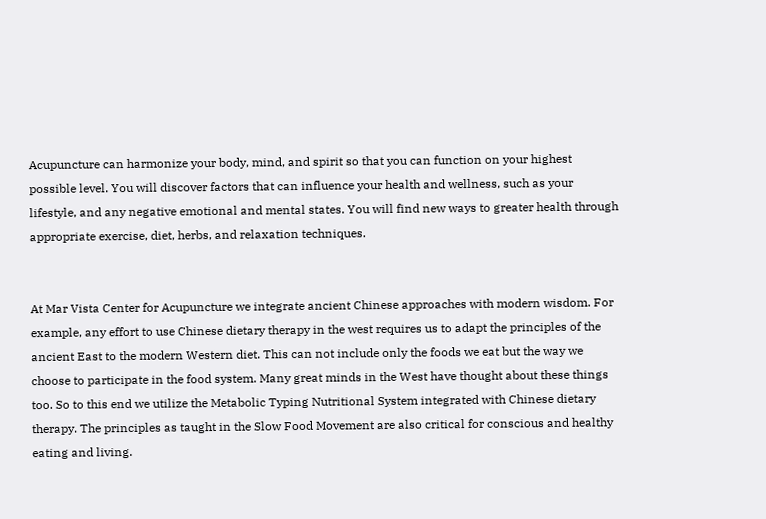Acupuncture can harmonize your body, mind, and spirit so that you can function on your highest possible level. You will discover factors that can influence your health and wellness, such as your lifestyle, and any negative emotional and mental states. You will find new ways to greater health through appropriate exercise, diet, herbs, and relaxation techniques.


At Mar Vista Center for Acupuncture we integrate ancient Chinese approaches with modern wisdom. For example, any effort to use Chinese dietary therapy in the west requires us to adapt the principles of the ancient East to the modern Western diet. This can not include only the foods we eat but the way we choose to participate in the food system. Many great minds in the West have thought about these things too. So to this end we utilize the Metabolic Typing Nutritional System integrated with Chinese dietary therapy. The principles as taught in the Slow Food Movement are also critical for conscious and healthy eating and living.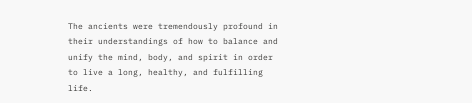The ancients were tremendously profound in their understandings of how to balance and unify the mind, body, and spirit in order to live a long, healthy, and fulfilling life.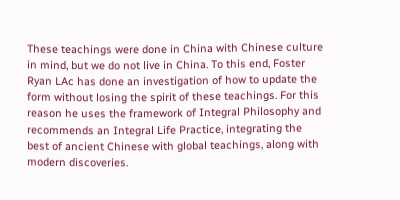These teachings were done in China with Chinese culture in mind, but we do not live in China. To this end, Foster Ryan LAc has done an investigation of how to update the form without losing the spirit of these teachings. For this reason he uses the framework of Integral Philosophy and recommends an Integral Life Practice, integrating the best of ancient Chinese with global teachings, along with modern discoveries.